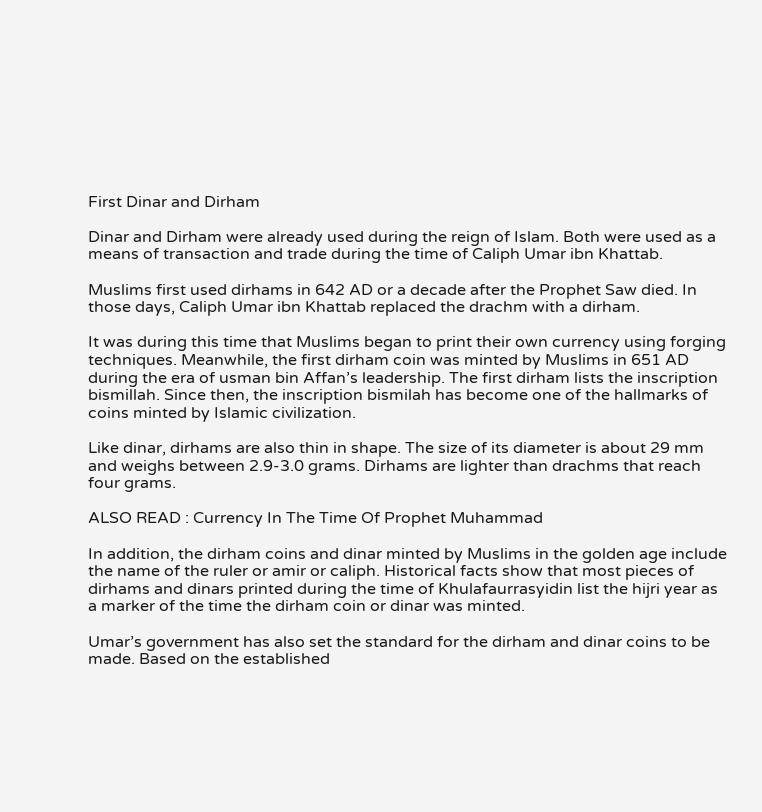First Dinar and Dirham

Dinar and Dirham were already used during the reign of Islam. Both were used as a means of transaction and trade during the time of Caliph Umar ibn Khattab.

Muslims first used dirhams in 642 AD or a decade after the Prophet Saw died. In those days, Caliph Umar ibn Khattab replaced the drachm with a dirham.

It was during this time that Muslims began to print their own currency using forging techniques. Meanwhile, the first dirham coin was minted by Muslims in 651 AD during the era of usman bin Affan’s leadership. The first dirham lists the inscription bismillah. Since then, the inscription bismilah has become one of the hallmarks of coins minted by Islamic civilization.

Like dinar, dirhams are also thin in shape. The size of its diameter is about 29 mm and weighs between 2.9-3.0 grams. Dirhams are lighter than drachms that reach four grams.

ALSO READ : Currency In The Time Of Prophet Muhammad

In addition, the dirham coins and dinar minted by Muslims in the golden age include the name of the ruler or amir or caliph. Historical facts show that most pieces of dirhams and dinars printed during the time of Khulafaurrasyidin list the hijri year as a marker of the time the dirham coin or dinar was minted.

Umar’s government has also set the standard for the dirham and dinar coins to be made. Based on the established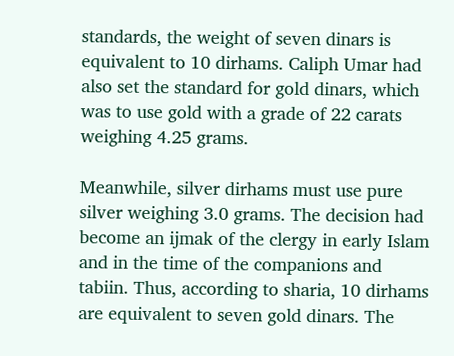standards, the weight of seven dinars is equivalent to 10 dirhams. Caliph Umar had also set the standard for gold dinars, which was to use gold with a grade of 22 carats weighing 4.25 grams.

Meanwhile, silver dirhams must use pure silver weighing 3.0 grams. The decision had become an ijmak of the clergy in early Islam and in the time of the companions and tabiin. Thus, according to sharia, 10 dirhams are equivalent to seven gold dinars. The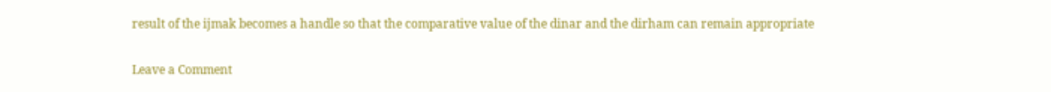result of the ijmak becomes a handle so that the comparative value of the dinar and the dirham can remain appropriate

Leave a Comment